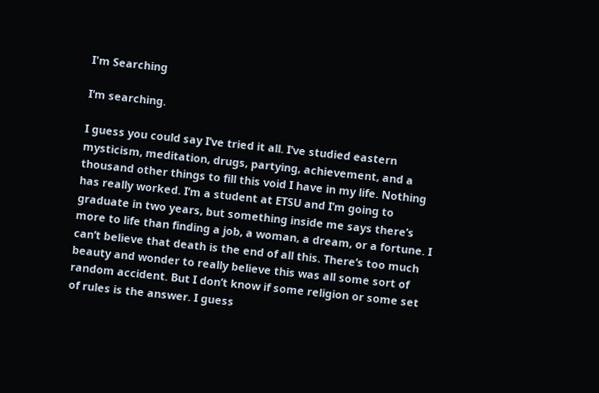I'm Searching

I’m searching.

I guess you could say I’ve tried it all. I’ve studied eastern mysticism, meditation, drugs, partying, achievement, and a thousand other things to fill this void I have in my life. Nothing has really worked. I’m a student at ETSU and I’m going to graduate in two years, but something inside me says there’s more to life than finding a job, a woman, a dream, or a fortune. I can’t believe that death is the end of all this. There’s too much beauty and wonder to really believe this was all some sort of random accident. But I don’t know if some religion or some set of rules is the answer. I guess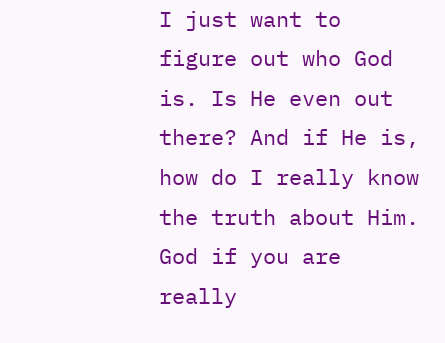I just want to figure out who God is. Is He even out there? And if He is, how do I really know the truth about Him. God if you are really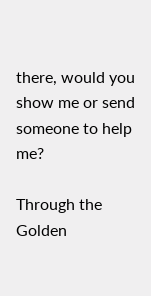there, would you show me or send someone to help me?

Through the Golden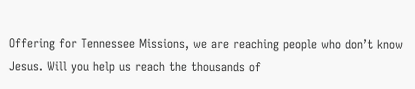Offering for Tennessee Missions, we are reaching people who don’t know Jesus. Will you help us reach the thousands of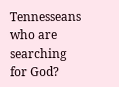Tennesseans who are searching for God?